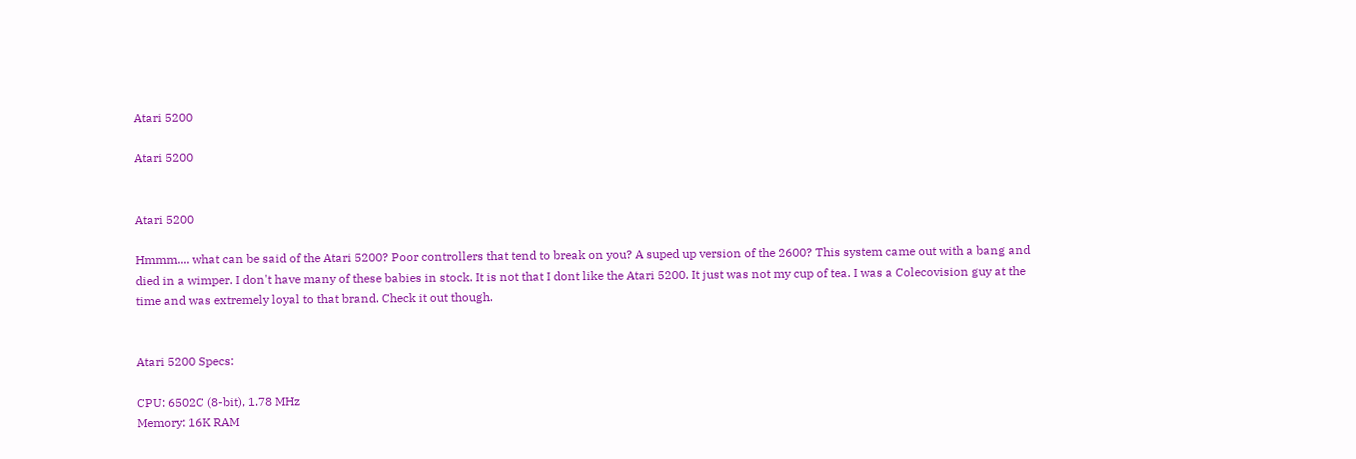Atari 5200

Atari 5200


Atari 5200

Hmmm.... what can be said of the Atari 5200? Poor controllers that tend to break on you? A suped up version of the 2600? This system came out with a bang and died in a wimper. I don't have many of these babies in stock. It is not that I dont like the Atari 5200. It just was not my cup of tea. I was a Colecovision guy at the time and was extremely loyal to that brand. Check it out though.


Atari 5200 Specs:

CPU: 6502C (8-bit), 1.78 MHz
Memory: 16K RAM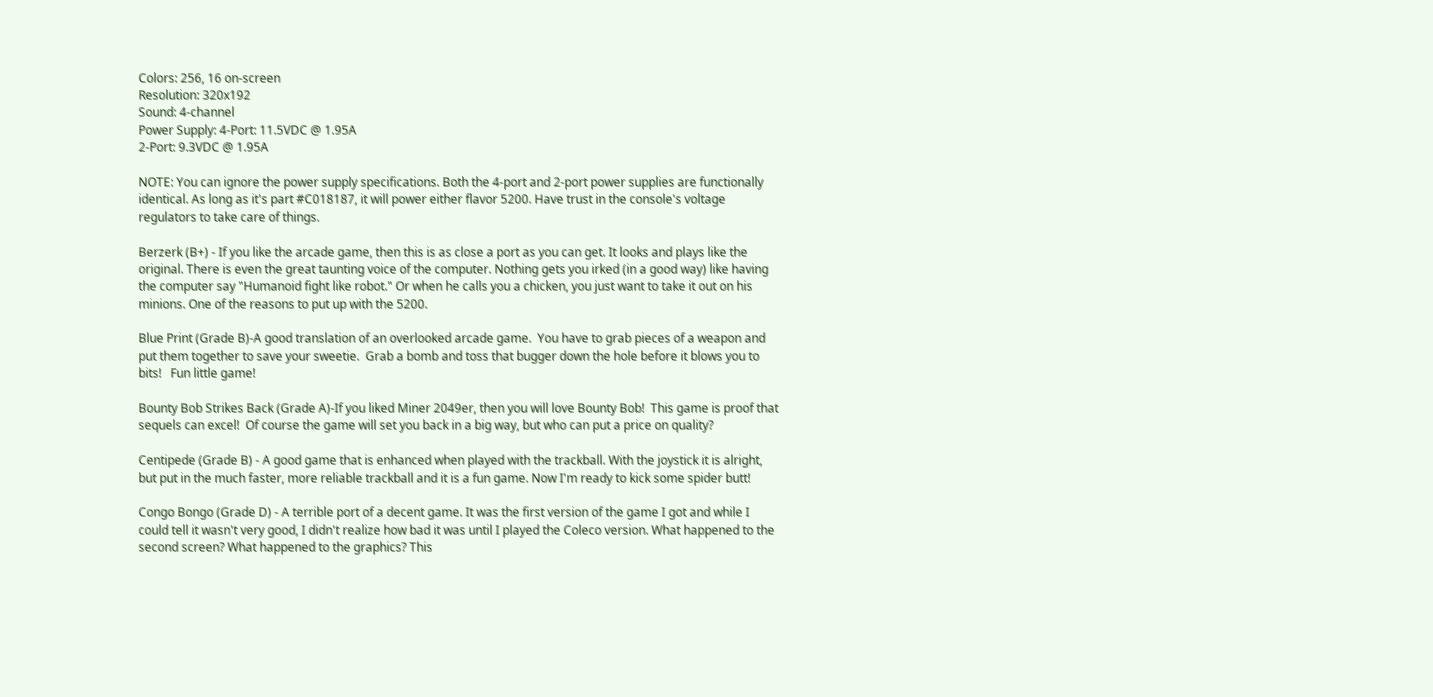Colors: 256, 16 on-screen
Resolution: 320x192
Sound: 4-channel
Power Supply: 4-Port: 11.5VDC @ 1.95A
2-Port: 9.3VDC @ 1.95A

NOTE: You can ignore the power supply specifications. Both the 4-port and 2-port power supplies are functionally identical. As long as it's part #C018187, it will power either flavor 5200. Have trust in the console's voltage regulators to take care of things.

Berzerk (B+) - If you like the arcade game, then this is as close a port as you can get. It looks and plays like the original. There is even the great taunting voice of the computer. Nothing gets you irked (in a good way) like having the computer say "Humanoid fight like robot." Or when he calls you a chicken, you just want to take it out on his minions. One of the reasons to put up with the 5200.

Blue Print (Grade B)-A good translation of an overlooked arcade game.  You have to grab pieces of a weapon and put them together to save your sweetie.  Grab a bomb and toss that bugger down the hole before it blows you to bits!   Fun little game!

Bounty Bob Strikes Back (Grade A)-If you liked Miner 2049er, then you will love Bounty Bob!  This game is proof that sequels can excel!  Of course the game will set you back in a big way, but who can put a price on quality?

Centipede (Grade B) - A good game that is enhanced when played with the trackball. With the joystick it is alright, but put in the much faster, more reliable trackball and it is a fun game. Now I'm ready to kick some spider butt!

Congo Bongo (Grade D) - A terrible port of a decent game. It was the first version of the game I got and while I could tell it wasn't very good, I didn't realize how bad it was until I played the Coleco version. What happened to the second screen? What happened to the graphics? This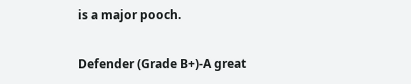is a major pooch.

Defender (Grade B+)-A great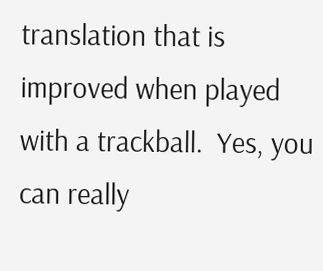translation that is improved when played with a trackball.  Yes, you can really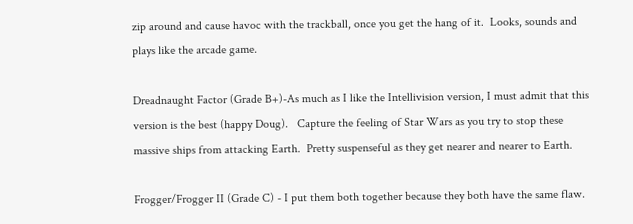zip around and cause havoc with the trackball, once you get the hang of it.  Looks, sounds and plays like the arcade game.

Dreadnaught Factor (Grade B+)-As much as I like the Intellivision version, I must admit that this version is the best (happy Doug).   Capture the feeling of Star Wars as you try to stop these massive ships from attacking Earth.  Pretty suspenseful as they get nearer and nearer to Earth.

Frogger/Frogger II (Grade C) - I put them both together because they both have the same flaw.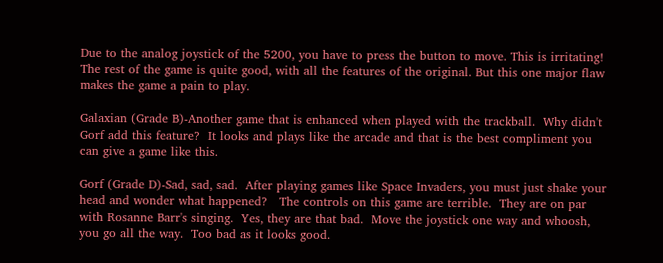Due to the analog joystick of the 5200, you have to press the button to move. This is irritating! The rest of the game is quite good, with all the features of the original. But this one major flaw makes the game a pain to play.

Galaxian (Grade B)-Another game that is enhanced when played with the trackball.  Why didn't Gorf add this feature?  It looks and plays like the arcade and that is the best compliment you can give a game like this.

Gorf (Grade D)-Sad, sad, sad.  After playing games like Space Invaders, you must just shake your head and wonder what happened?   The controls on this game are terrible.  They are on par with Rosanne Barr's singing.  Yes, they are that bad.  Move the joystick one way and whoosh, you go all the way.  Too bad as it looks good.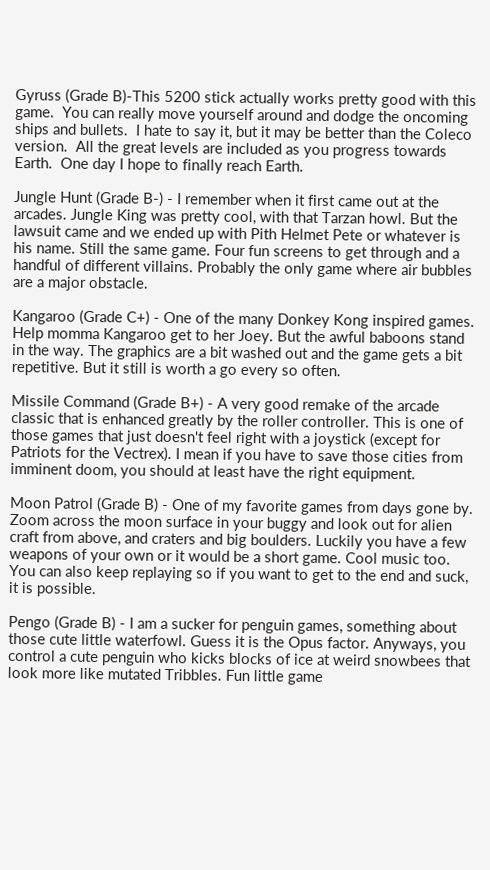Gyruss (Grade B)-This 5200 stick actually works pretty good with this game.  You can really move yourself around and dodge the oncoming ships and bullets.  I hate to say it, but it may be better than the Coleco version.  All the great levels are included as you progress towards Earth.  One day I hope to finally reach Earth.

Jungle Hunt (Grade B-) - I remember when it first came out at the arcades. Jungle King was pretty cool, with that Tarzan howl. But the lawsuit came and we ended up with Pith Helmet Pete or whatever is his name. Still the same game. Four fun screens to get through and a handful of different villains. Probably the only game where air bubbles are a major obstacle.

Kangaroo (Grade C+) - One of the many Donkey Kong inspired games. Help momma Kangaroo get to her Joey. But the awful baboons stand in the way. The graphics are a bit washed out and the game gets a bit repetitive. But it still is worth a go every so often.

Missile Command (Grade B+) - A very good remake of the arcade classic that is enhanced greatly by the roller controller. This is one of those games that just doesn't feel right with a joystick (except for Patriots for the Vectrex). I mean if you have to save those cities from imminent doom, you should at least have the right equipment.

Moon Patrol (Grade B) - One of my favorite games from days gone by. Zoom across the moon surface in your buggy and look out for alien craft from above, and craters and big boulders. Luckily you have a few weapons of your own or it would be a short game. Cool music too. You can also keep replaying so if you want to get to the end and suck, it is possible.

Pengo (Grade B) - I am a sucker for penguin games, something about those cute little waterfowl. Guess it is the Opus factor. Anyways, you control a cute penguin who kicks blocks of ice at weird snowbees that look more like mutated Tribbles. Fun little game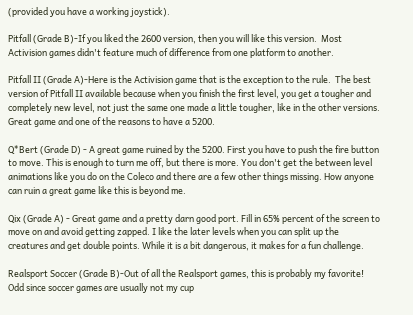(provided you have a working joystick).

Pitfall (Grade B)-If you liked the 2600 version, then you will like this version.  Most Activision games didn't feature much of difference from one platform to another.

Pitfall II (Grade A)-Here is the Activision game that is the exception to the rule.  The best version of Pitfall II available because when you finish the first level, you get a tougher and completely new level, not just the same one made a little tougher, like in the other versions.  Great game and one of the reasons to have a 5200.

Q*Bert (Grade D) - A great game ruined by the 5200. First you have to push the fire button to move. This is enough to turn me off, but there is more. You don't get the between level animations like you do on the Coleco and there are a few other things missing. How anyone can ruin a great game like this is beyond me.

Qix (Grade A) - Great game and a pretty darn good port. Fill in 65% percent of the screen to move on and avoid getting zapped. I like the later levels when you can split up the creatures and get double points. While it is a bit dangerous, it makes for a fun challenge.

Realsport Soccer (Grade B)-Out of all the Realsport games, this is probably my favorite!  Odd since soccer games are usually not my cup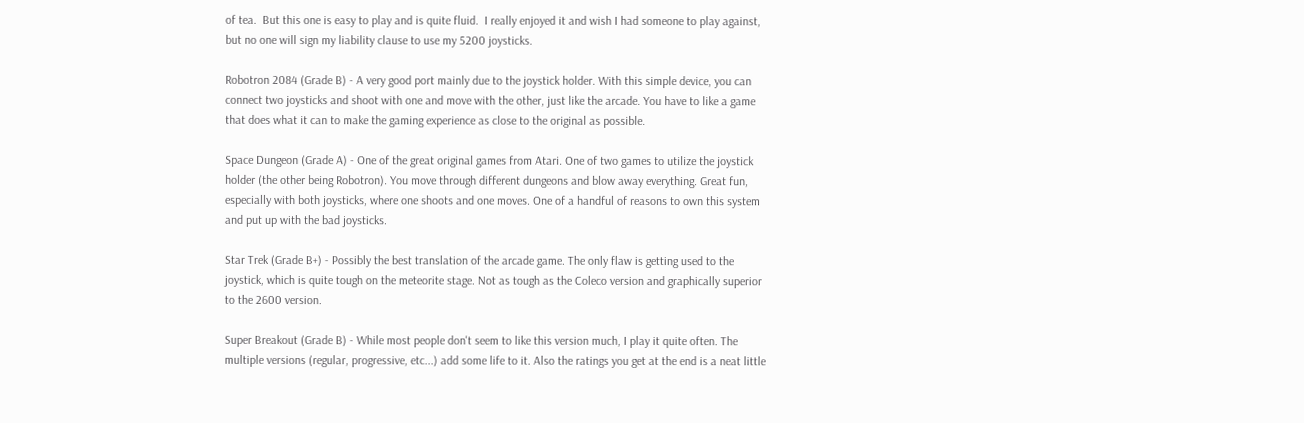of tea.  But this one is easy to play and is quite fluid.  I really enjoyed it and wish I had someone to play against, but no one will sign my liability clause to use my 5200 joysticks.

Robotron 2084 (Grade B) - A very good port mainly due to the joystick holder. With this simple device, you can connect two joysticks and shoot with one and move with the other, just like the arcade. You have to like a game that does what it can to make the gaming experience as close to the original as possible.

Space Dungeon (Grade A) - One of the great original games from Atari. One of two games to utilize the joystick holder (the other being Robotron). You move through different dungeons and blow away everything. Great fun, especially with both joysticks, where one shoots and one moves. One of a handful of reasons to own this system and put up with the bad joysticks.

Star Trek (Grade B+) - Possibly the best translation of the arcade game. The only flaw is getting used to the joystick, which is quite tough on the meteorite stage. Not as tough as the Coleco version and graphically superior to the 2600 version.

Super Breakout (Grade B) - While most people don't seem to like this version much, I play it quite often. The multiple versions (regular, progressive, etc...) add some life to it. Also the ratings you get at the end is a neat little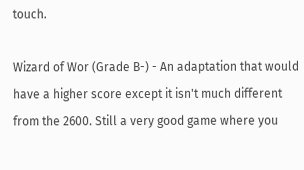touch.

Wizard of Wor (Grade B-) - An adaptation that would have a higher score except it isn't much different from the 2600. Still a very good game where you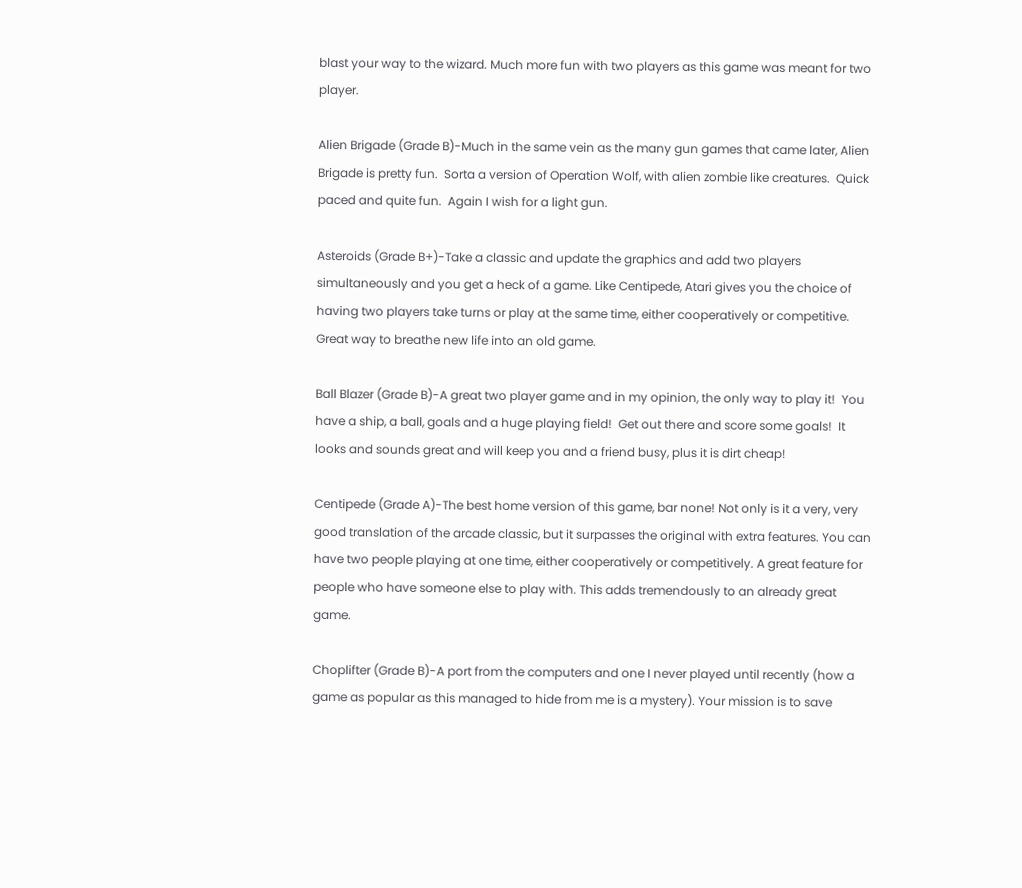blast your way to the wizard. Much more fun with two players as this game was meant for two player.

Alien Brigade (Grade B)-Much in the same vein as the many gun games that came later, Alien Brigade is pretty fun.  Sorta a version of Operation Wolf, with alien zombie like creatures.  Quick paced and quite fun.  Again I wish for a light gun.

Asteroids (Grade B+)-Take a classic and update the graphics and add two players simultaneously and you get a heck of a game. Like Centipede, Atari gives you the choice of having two players take turns or play at the same time, either cooperatively or competitive. Great way to breathe new life into an old game.

Ball Blazer (Grade B)-A great two player game and in my opinion, the only way to play it!  You have a ship, a ball, goals and a huge playing field!  Get out there and score some goals!  It looks and sounds great and will keep you and a friend busy, plus it is dirt cheap!

Centipede (Grade A)-The best home version of this game, bar none! Not only is it a very, very good translation of the arcade classic, but it surpasses the original with extra features. You can have two people playing at one time, either cooperatively or competitively. A great feature for people who have someone else to play with. This adds tremendously to an already great game.

Choplifter (Grade B)-A port from the computers and one I never played until recently (how a game as popular as this managed to hide from me is a mystery). Your mission is to save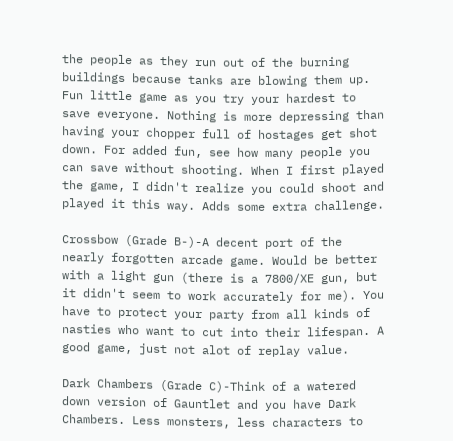the people as they run out of the burning buildings because tanks are blowing them up. Fun little game as you try your hardest to save everyone. Nothing is more depressing than having your chopper full of hostages get shot down. For added fun, see how many people you can save without shooting. When I first played the game, I didn't realize you could shoot and played it this way. Adds some extra challenge.

Crossbow (Grade B-)-A decent port of the nearly forgotten arcade game. Would be better with a light gun (there is a 7800/XE gun, but it didn't seem to work accurately for me). You have to protect your party from all kinds of nasties who want to cut into their lifespan. A good game, just not alot of replay value.

Dark Chambers (Grade C)-Think of a watered down version of Gauntlet and you have Dark Chambers. Less monsters, less characters to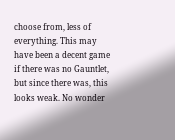choose from, less of everything. This may have been a decent game if there was no Gauntlet, but since there was, this looks weak. No wonder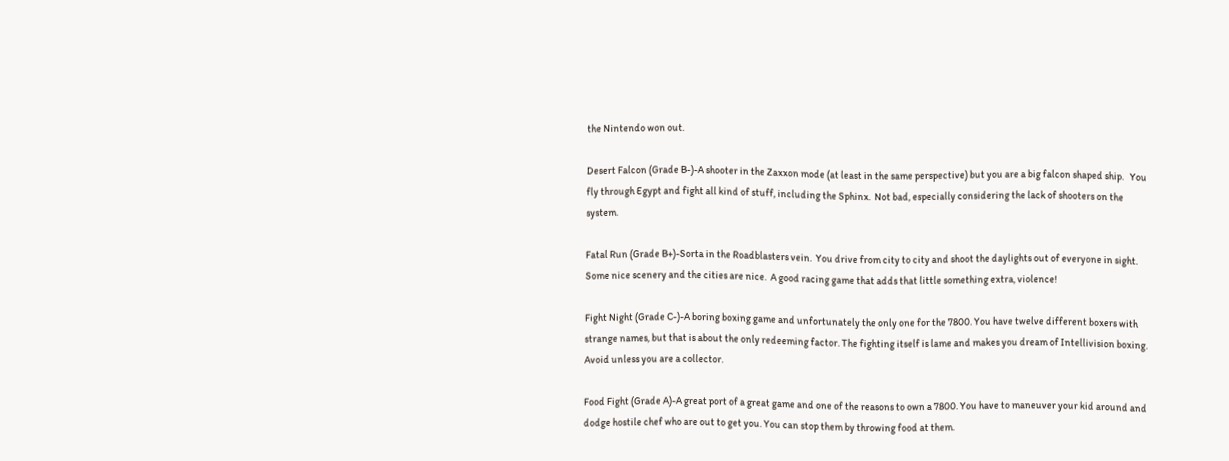the Nintendo won out.

Desert Falcon (Grade B-)-A shooter in the Zaxxon mode (at least in the same perspective) but you are a big falcon shaped ship.   You fly through Egypt and fight all kind of stuff, including the Sphinx.  Not bad, especially considering the lack of shooters on the system.

Fatal Run (Grade B+)-Sorta in the Roadblasters vein.  You drive from city to city and shoot the daylights out of everyone in sight.  Some nice scenery and the cities are nice.  A good racing game that adds that little something extra, violence!

Fight Night (Grade C-)-A boring boxing game and unfortunately the only one for the 7800. You have twelve different boxers with strange names, but that is about the only redeeming factor. The fighting itself is lame and makes you dream of Intellivision boxing. Avoid unless you are a collector.

Food Fight (Grade A)-A great port of a great game and one of the reasons to own a 7800. You have to maneuver your kid around and dodge hostile chef who are out to get you. You can stop them by throwing food at them.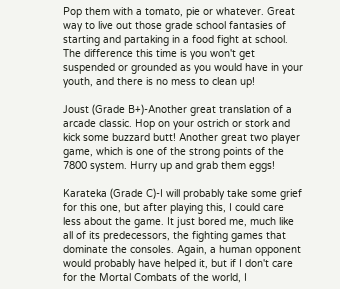Pop them with a tomato, pie or whatever. Great way to live out those grade school fantasies of starting and partaking in a food fight at school. The difference this time is you won't get suspended or grounded as you would have in your youth, and there is no mess to clean up!

Joust (Grade B+)-Another great translation of a arcade classic. Hop on your ostrich or stork and kick some buzzard butt! Another great two player game, which is one of the strong points of the 7800 system. Hurry up and grab them eggs!

Karateka (Grade C)-I will probably take some grief for this one, but after playing this, I could care less about the game. It just bored me, much like all of its predecessors, the fighting games that dominate the consoles. Again, a human opponent would probably have helped it, but if I don't care for the Mortal Combats of the world, I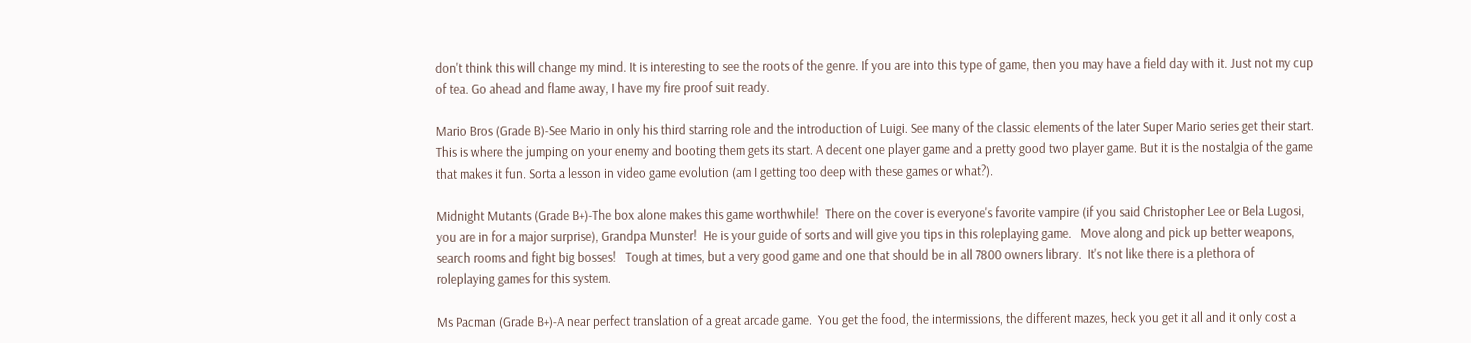don't think this will change my mind. It is interesting to see the roots of the genre. If you are into this type of game, then you may have a field day with it. Just not my cup of tea. Go ahead and flame away, I have my fire proof suit ready.

Mario Bros (Grade B)-See Mario in only his third starring role and the introduction of Luigi. See many of the classic elements of the later Super Mario series get their start. This is where the jumping on your enemy and booting them gets its start. A decent one player game and a pretty good two player game. But it is the nostalgia of the game that makes it fun. Sorta a lesson in video game evolution (am I getting too deep with these games or what?).

Midnight Mutants (Grade B+)-The box alone makes this game worthwhile!  There on the cover is everyone's favorite vampire (if you said Christopher Lee or Bela Lugosi, you are in for a major surprise), Grandpa Munster!  He is your guide of sorts and will give you tips in this roleplaying game.   Move along and pick up better weapons, search rooms and fight big bosses!   Tough at times, but a very good game and one that should be in all 7800 owners library.  It's not like there is a plethora of roleplaying games for this system.

Ms Pacman (Grade B+)-A near perfect translation of a great arcade game.  You get the food, the intermissions, the different mazes, heck you get it all and it only cost a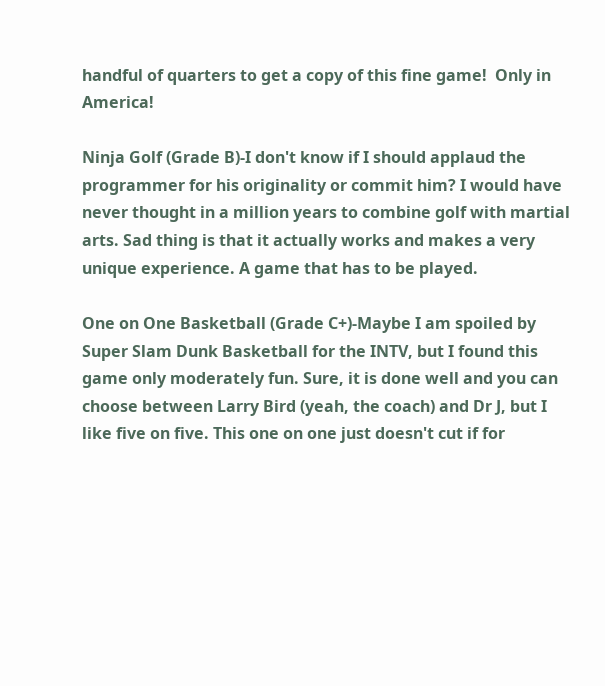handful of quarters to get a copy of this fine game!  Only in America!

Ninja Golf (Grade B)-I don't know if I should applaud the programmer for his originality or commit him? I would have never thought in a million years to combine golf with martial arts. Sad thing is that it actually works and makes a very unique experience. A game that has to be played.

One on One Basketball (Grade C+)-Maybe I am spoiled by Super Slam Dunk Basketball for the INTV, but I found this game only moderately fun. Sure, it is done well and you can choose between Larry Bird (yeah, the coach) and Dr J, but I like five on five. This one on one just doesn't cut if for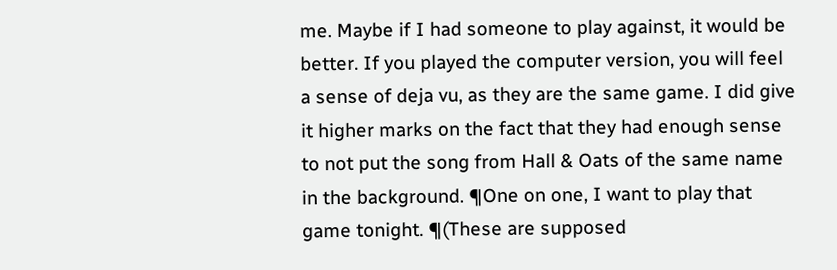me. Maybe if I had someone to play against, it would be better. If you played the computer version, you will feel a sense of deja vu, as they are the same game. I did give it higher marks on the fact that they had enough sense to not put the song from Hall & Oats of the same name in the background. ¶One on one, I want to play that game tonight. ¶(These are supposed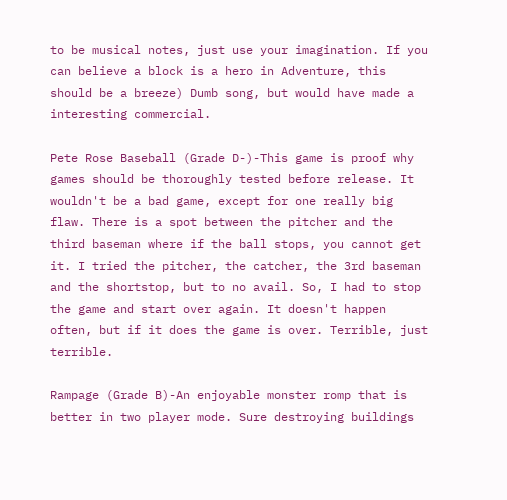to be musical notes, just use your imagination. If you can believe a block is a hero in Adventure, this should be a breeze) Dumb song, but would have made a interesting commercial.

Pete Rose Baseball (Grade D-)-This game is proof why games should be thoroughly tested before release. It wouldn't be a bad game, except for one really big flaw. There is a spot between the pitcher and the third baseman where if the ball stops, you cannot get it. I tried the pitcher, the catcher, the 3rd baseman and the shortstop, but to no avail. So, I had to stop the game and start over again. It doesn't happen often, but if it does the game is over. Terrible, just terrible.

Rampage (Grade B)-An enjoyable monster romp that is better in two player mode. Sure destroying buildings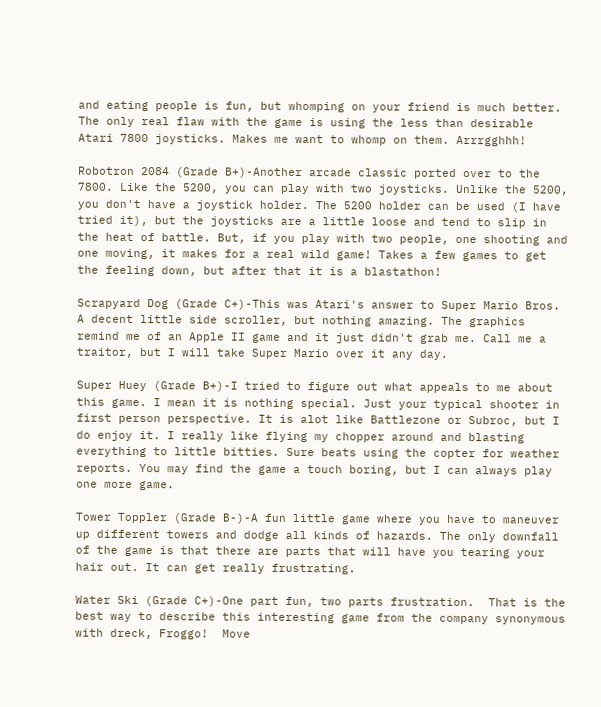and eating people is fun, but whomping on your friend is much better. The only real flaw with the game is using the less than desirable Atari 7800 joysticks. Makes me want to whomp on them. Arrrgghhh!

Robotron 2084 (Grade B+)-Another arcade classic ported over to the 7800. Like the 5200, you can play with two joysticks. Unlike the 5200, you don't have a joystick holder. The 5200 holder can be used (I have tried it), but the joysticks are a little loose and tend to slip in the heat of battle. But, if you play with two people, one shooting and one moving, it makes for a real wild game! Takes a few games to get the feeling down, but after that it is a blastathon!

Scrapyard Dog (Grade C+)-This was Atari's answer to Super Mario Bros. A decent little side scroller, but nothing amazing. The graphics remind me of an Apple II game and it just didn't grab me. Call me a traitor, but I will take Super Mario over it any day.

Super Huey (Grade B+)-I tried to figure out what appeals to me about this game. I mean it is nothing special. Just your typical shooter in first person perspective. It is alot like Battlezone or Subroc, but I do enjoy it. I really like flying my chopper around and blasting everything to little bitties. Sure beats using the copter for weather reports. You may find the game a touch boring, but I can always play one more game.

Tower Toppler (Grade B-)-A fun little game where you have to maneuver up different towers and dodge all kinds of hazards. The only downfall of the game is that there are parts that will have you tearing your hair out. It can get really frustrating.

Water Ski (Grade C+)-One part fun, two parts frustration.  That is the best way to describe this interesting game from the company synonymous with dreck, Froggo!  Move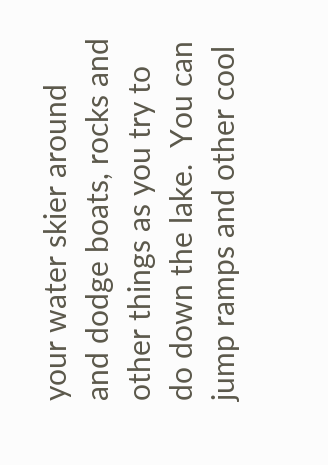your water skier around and dodge boats, rocks and other things as you try to do down the lake.  You can jump ramps and other cool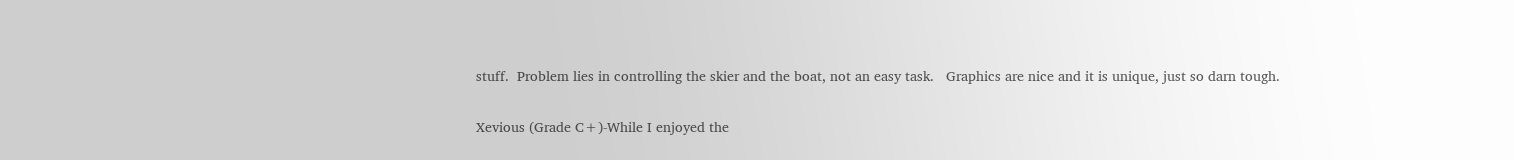stuff.  Problem lies in controlling the skier and the boat, not an easy task.   Graphics are nice and it is unique, just so darn tough.

Xevious (Grade C+)-While I enjoyed the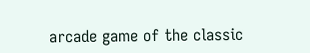arcade game of the classic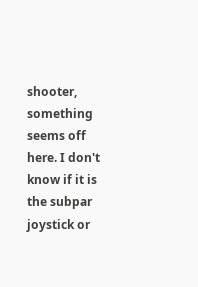shooter, something seems off here. I don't know if it is the subpar joystick or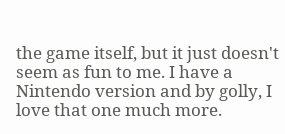the game itself, but it just doesn't seem as fun to me. I have a Nintendo version and by golly, I love that one much more.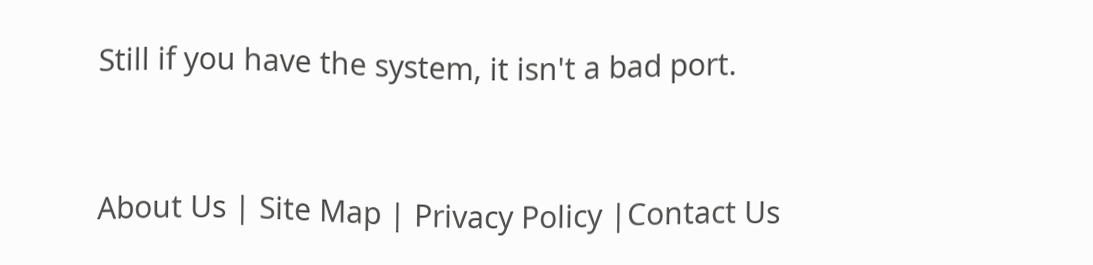Still if you have the system, it isn't a bad port.



About Us | Site Map | Privacy Policy |Contact Us